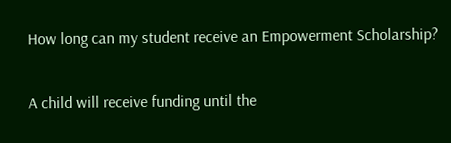How long can my student receive an Empowerment Scholarship?

A child will receive funding until the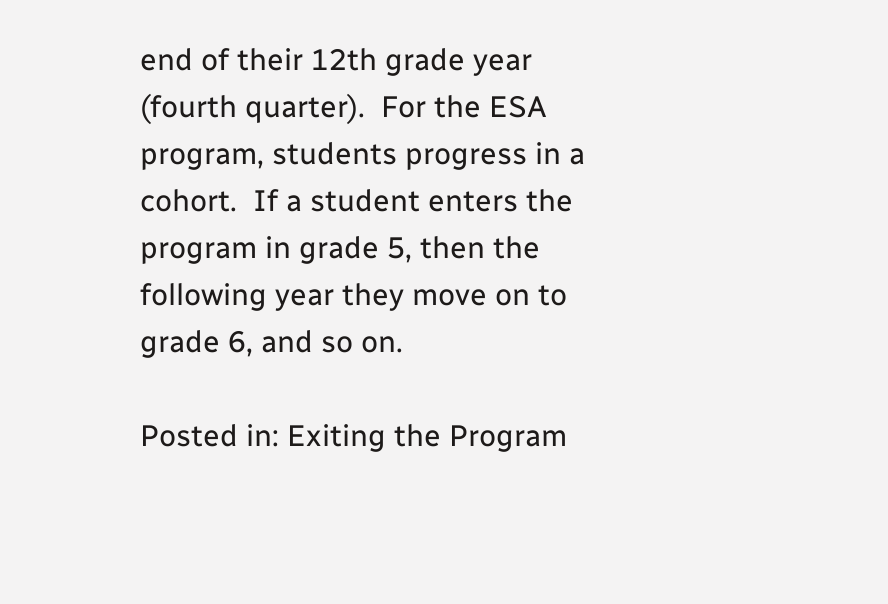end of their 12th grade year (fourth quarter).  For the ESA program, students progress in a cohort.  If a student enters the program in grade 5, then the following year they move on to grade 6, and so on.

Posted in: Exiting the Program